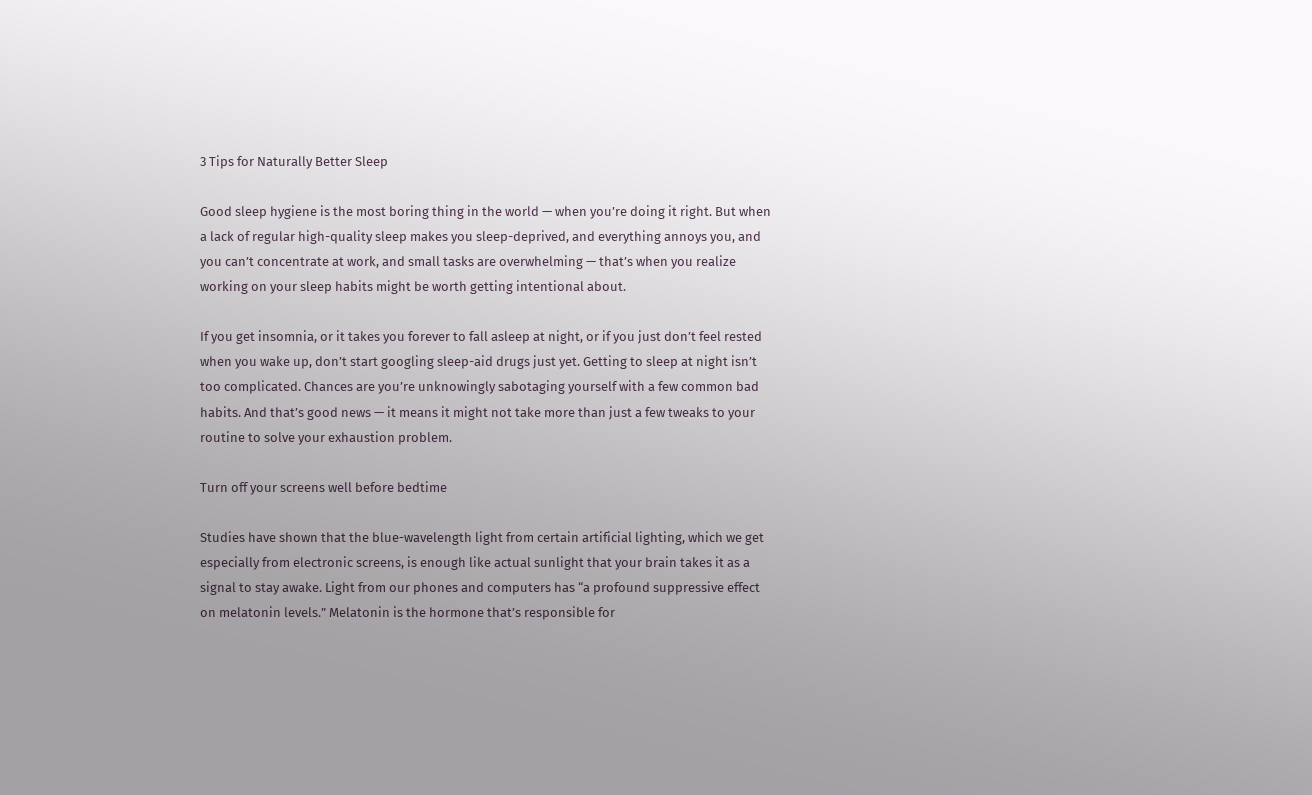3 Tips for Naturally Better Sleep

Good sleep hygiene is the most boring thing in the world — when you’re doing it right. But when a lack of regular high-quality sleep makes you sleep-deprived, and everything annoys you, and you can’t concentrate at work, and small tasks are overwhelming — that’s when you realize working on your sleep habits might be worth getting intentional about.

If you get insomnia, or it takes you forever to fall asleep at night, or if you just don’t feel rested when you wake up, don’t start googling sleep-aid drugs just yet. Getting to sleep at night isn’t too complicated. Chances are you’re unknowingly sabotaging yourself with a few common bad habits. And that’s good news — it means it might not take more than just a few tweaks to your routine to solve your exhaustion problem.

Turn off your screens well before bedtime

Studies have shown that the blue-wavelength light from certain artificial lighting, which we get especially from electronic screens, is enough like actual sunlight that your brain takes it as a signal to stay awake. Light from our phones and computers has “a profound suppressive effect on melatonin levels.” Melatonin is the hormone that’s responsible for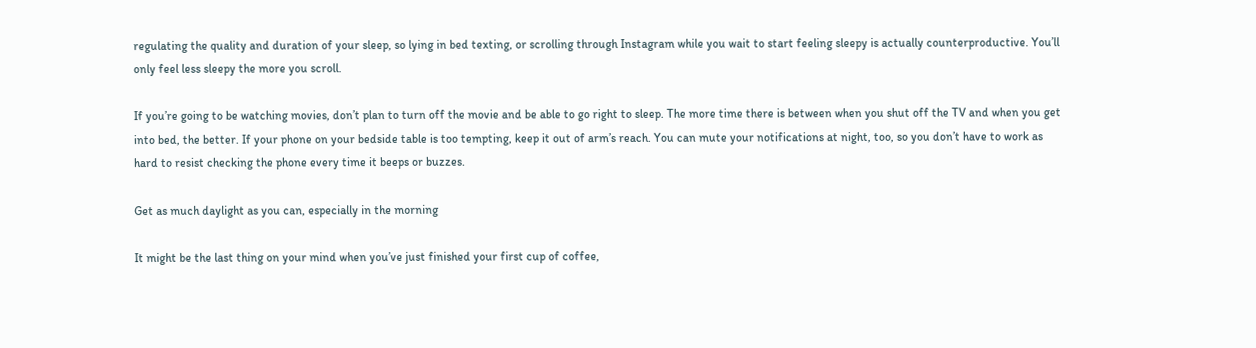regulating the quality and duration of your sleep, so lying in bed texting, or scrolling through Instagram while you wait to start feeling sleepy is actually counterproductive. You’ll only feel less sleepy the more you scroll.

If you’re going to be watching movies, don’t plan to turn off the movie and be able to go right to sleep. The more time there is between when you shut off the TV and when you get into bed, the better. If your phone on your bedside table is too tempting, keep it out of arm’s reach. You can mute your notifications at night, too, so you don’t have to work as hard to resist checking the phone every time it beeps or buzzes.

Get as much daylight as you can, especially in the morning

It might be the last thing on your mind when you’ve just finished your first cup of coffee,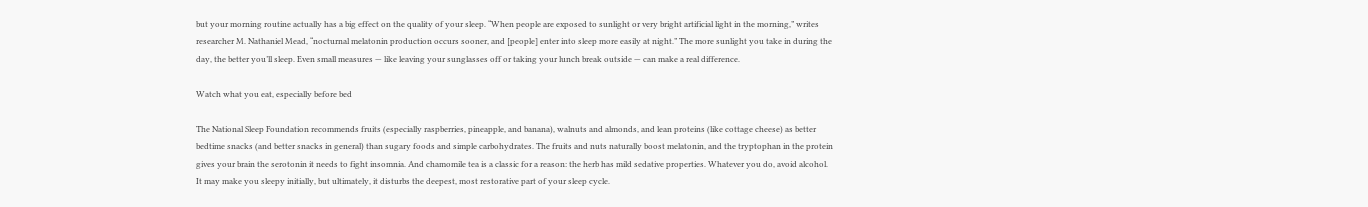but your morning routine actually has a big effect on the quality of your sleep. “When people are exposed to sunlight or very bright artificial light in the morning,” writes researcher M. Nathaniel Mead, “nocturnal melatonin production occurs sooner, and [people] enter into sleep more easily at night.” The more sunlight you take in during the day, the better you’ll sleep. Even small measures — like leaving your sunglasses off or taking your lunch break outside — can make a real difference.

Watch what you eat, especially before bed

The National Sleep Foundation recommends fruits (especially raspberries, pineapple, and banana), walnuts and almonds, and lean proteins (like cottage cheese) as better bedtime snacks (and better snacks in general) than sugary foods and simple carbohydrates. The fruits and nuts naturally boost melatonin, and the tryptophan in the protein gives your brain the serotonin it needs to fight insomnia. And chamomile tea is a classic for a reason: the herb has mild sedative properties. Whatever you do, avoid alcohol. It may make you sleepy initially, but ultimately, it disturbs the deepest, most restorative part of your sleep cycle.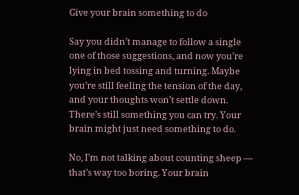Give your brain something to do

Say you didn’t manage to follow a single one of those suggestions, and now you’re lying in bed tossing and turning. Maybe you’re still feeling the tension of the day, and your thoughts won’t settle down. There’s still something you can try. Your brain might just need something to do.

No, I’m not talking about counting sheep — that’s way too boring. Your brain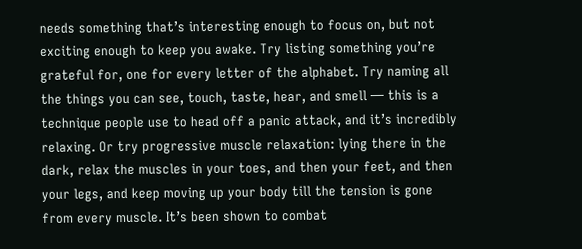needs something that’s interesting enough to focus on, but not exciting enough to keep you awake. Try listing something you’re grateful for, one for every letter of the alphabet. Try naming all the things you can see, touch, taste, hear, and smell — this is a technique people use to head off a panic attack, and it’s incredibly relaxing. Or try progressive muscle relaxation: lying there in the dark, relax the muscles in your toes, and then your feet, and then your legs, and keep moving up your body till the tension is gone from every muscle. It’s been shown to combat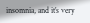insomnia, and it’s very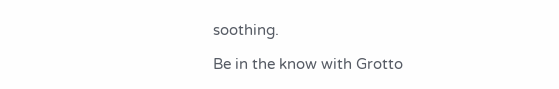soothing.

Be in the know with Grotto